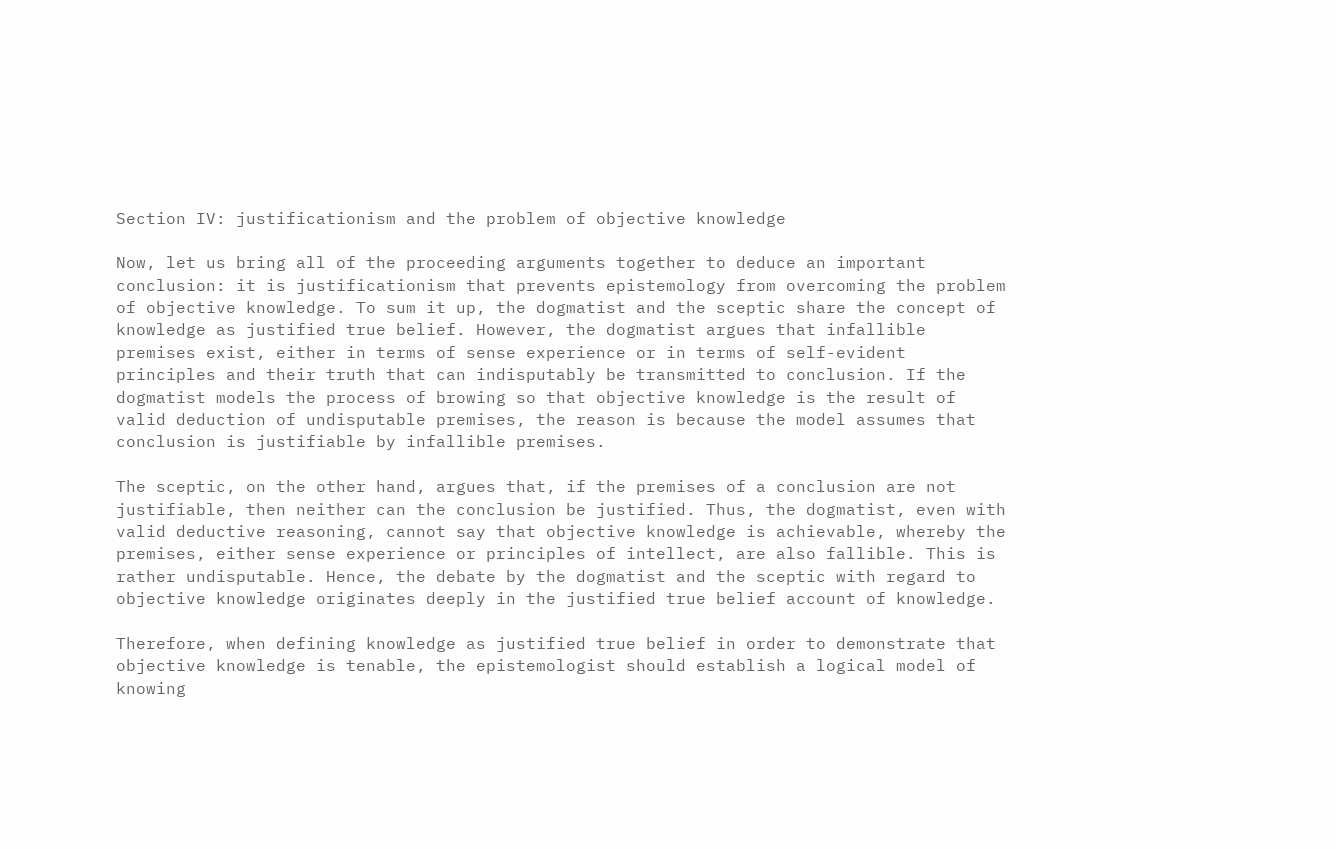Section IV: justificationism and the problem of objective knowledge

Now, let us bring all of the proceeding arguments together to deduce an important conclusion: it is justificationism that prevents epistemology from overcoming the problem of objective knowledge. To sum it up, the dogmatist and the sceptic share the concept of knowledge as justified true belief. However, the dogmatist argues that infallible premises exist, either in terms of sense experience or in terms of self-evident principles and their truth that can indisputably be transmitted to conclusion. If the dogmatist models the process of browing so that objective knowledge is the result of valid deduction of undisputable premises, the reason is because the model assumes that conclusion is justifiable by infallible premises.

The sceptic, on the other hand, argues that, if the premises of a conclusion are not justifiable, then neither can the conclusion be justified. Thus, the dogmatist, even with valid deductive reasoning, cannot say that objective knowledge is achievable, whereby the premises, either sense experience or principles of intellect, are also fallible. This is rather undisputable. Hence, the debate by the dogmatist and the sceptic with regard to objective knowledge originates deeply in the justified true belief account of knowledge.

Therefore, when defining knowledge as justified true belief in order to demonstrate that objective knowledge is tenable, the epistemologist should establish a logical model of knowing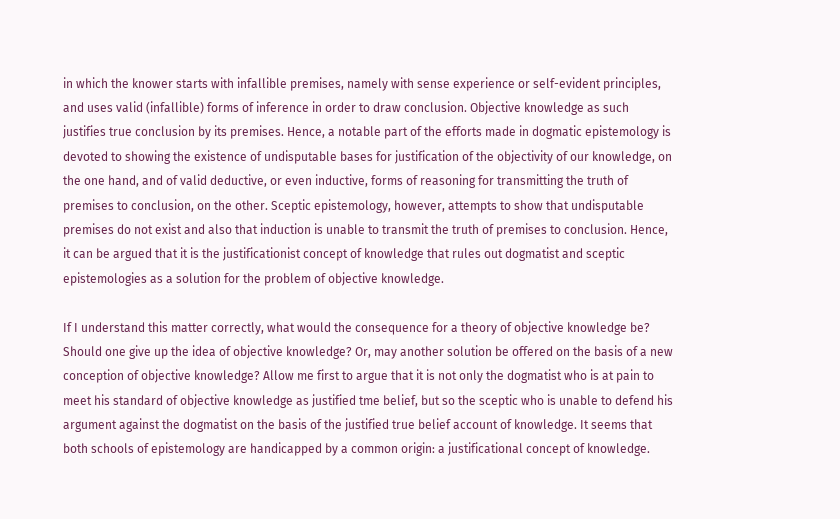in which the knower starts with infallible premises, namely with sense experience or self-evident principles, and uses valid (infallible) forms of inference in order to draw conclusion. Objective knowledge as such justifies true conclusion by its premises. Hence, a notable part of the efforts made in dogmatic epistemology is devoted to showing the existence of undisputable bases for justification of the objectivity of our knowledge, on the one hand, and of valid deductive, or even inductive, forms of reasoning for transmitting the truth of premises to conclusion, on the other. Sceptic epistemology, however, attempts to show that undisputable premises do not exist and also that induction is unable to transmit the truth of premises to conclusion. Hence, it can be argued that it is the justificationist concept of knowledge that rules out dogmatist and sceptic epistemologies as a solution for the problem of objective knowledge.

If I understand this matter correctly, what would the consequence for a theory of objective knowledge be? Should one give up the idea of objective knowledge? Or, may another solution be offered on the basis of a new conception of objective knowledge? Allow me first to argue that it is not only the dogmatist who is at pain to meet his standard of objective knowledge as justified tme belief, but so the sceptic who is unable to defend his argument against the dogmatist on the basis of the justified true belief account of knowledge. It seems that both schools of epistemology are handicapped by a common origin: a justificational concept of knowledge.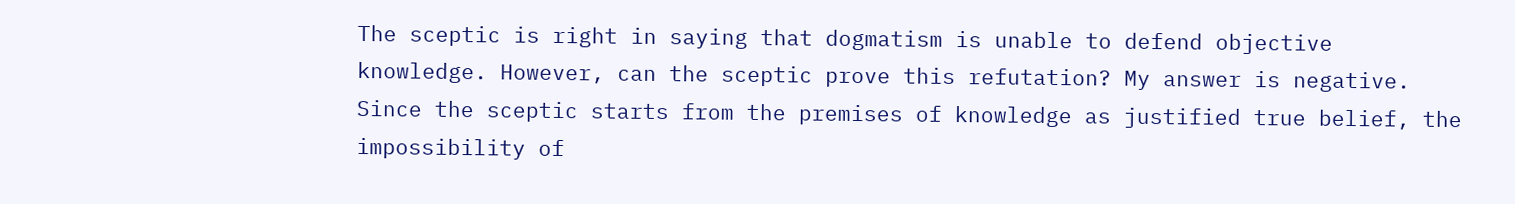The sceptic is right in saying that dogmatism is unable to defend objective knowledge. However, can the sceptic prove this refutation? My answer is negative. Since the sceptic starts from the premises of knowledge as justified true belief, the impossibility of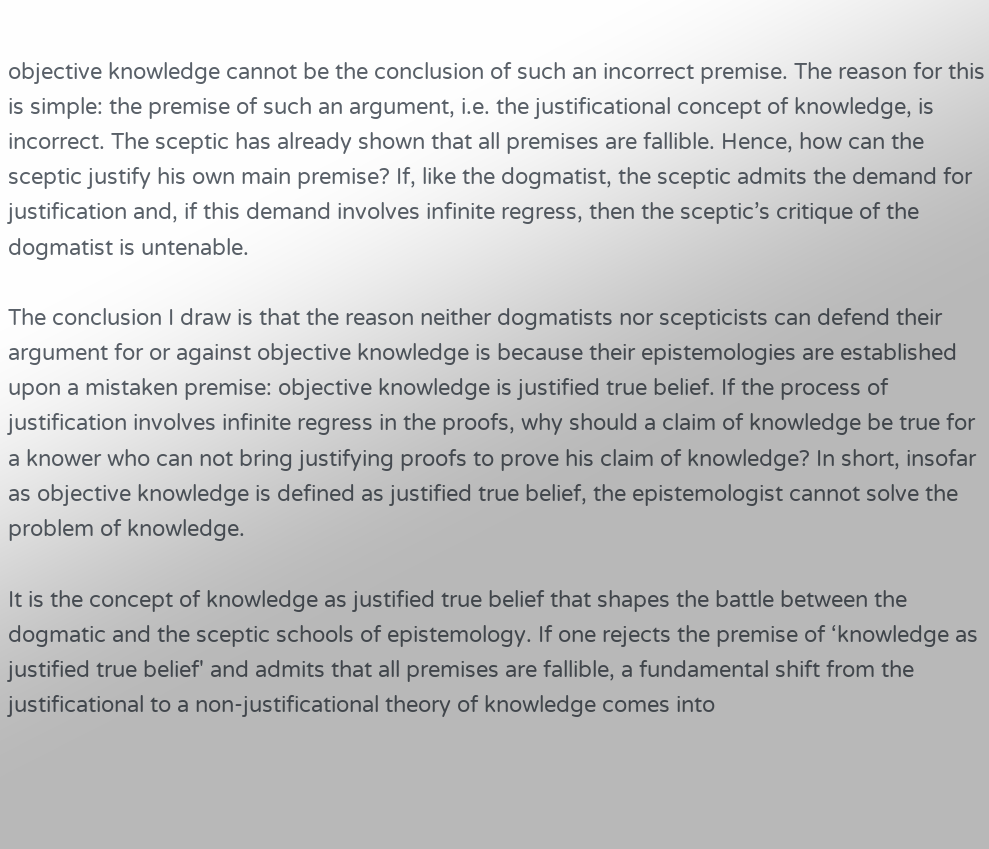objective knowledge cannot be the conclusion of such an incorrect premise. The reason for this is simple: the premise of such an argument, i.e. the justificational concept of knowledge, is incorrect. The sceptic has already shown that all premises are fallible. Hence, how can the sceptic justify his own main premise? If, like the dogmatist, the sceptic admits the demand for justification and, if this demand involves infinite regress, then the sceptic’s critique of the dogmatist is untenable.

The conclusion I draw is that the reason neither dogmatists nor scepticists can defend their argument for or against objective knowledge is because their epistemologies are established upon a mistaken premise: objective knowledge is justified true belief. If the process of justification involves infinite regress in the proofs, why should a claim of knowledge be true for a knower who can not bring justifying proofs to prove his claim of knowledge? In short, insofar as objective knowledge is defined as justified true belief, the epistemologist cannot solve the problem of knowledge.

It is the concept of knowledge as justified true belief that shapes the battle between the dogmatic and the sceptic schools of epistemology. If one rejects the premise of ‘knowledge as justified true belief' and admits that all premises are fallible, a fundamental shift from the justificational to a non-justificational theory of knowledge comes into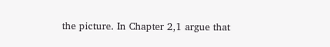the picture. In Chapter 2,1 argue that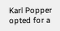Karl Popper opted for a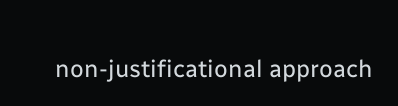non-justificational approach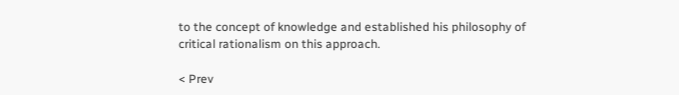to the concept of knowledge and established his philosophy of critical rationalism on this approach.

< Prev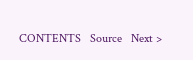CONTENTS   Source   Next >